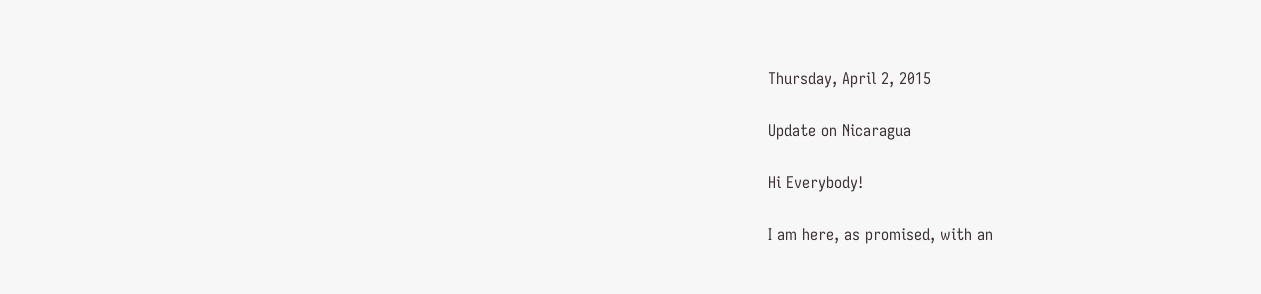Thursday, April 2, 2015

Update on Nicaragua

Hi Everybody!

I am here, as promised, with an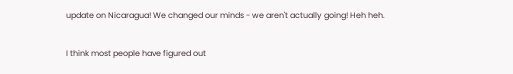update on Nicaragua! We changed our minds - we aren't actually going! Heh heh.

I think most people have figured out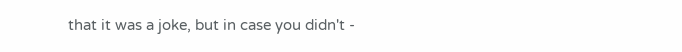that it was a joke, but in case you didn't -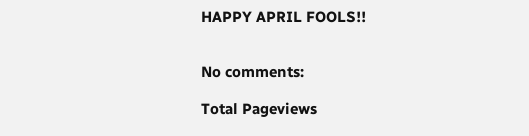HAPPY APRIL FOOLS!!


No comments:

Total Pageviews